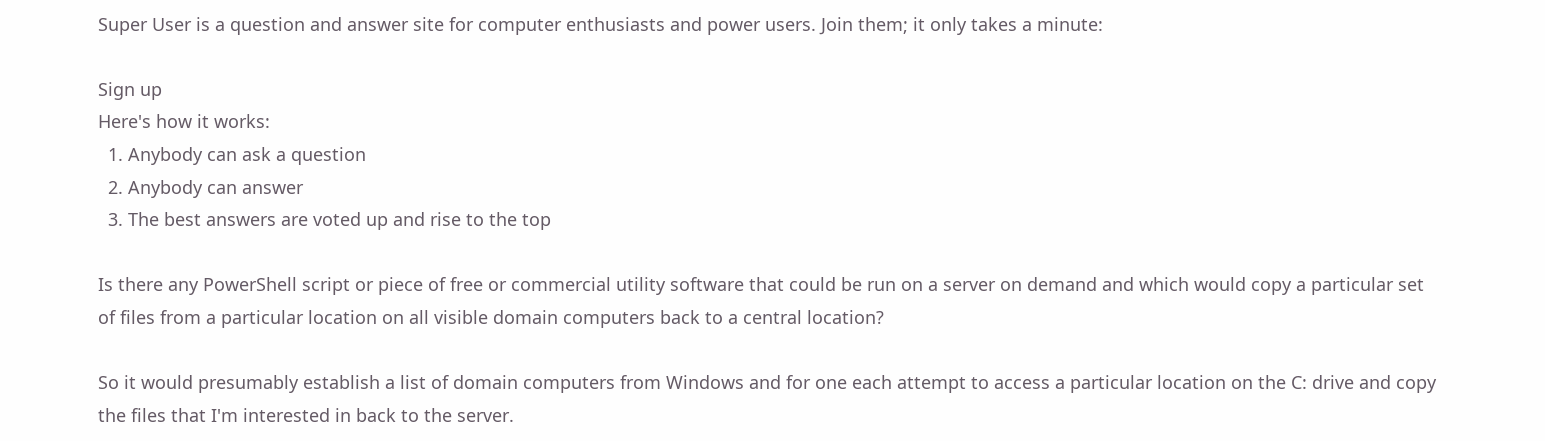Super User is a question and answer site for computer enthusiasts and power users. Join them; it only takes a minute:

Sign up
Here's how it works:
  1. Anybody can ask a question
  2. Anybody can answer
  3. The best answers are voted up and rise to the top

Is there any PowerShell script or piece of free or commercial utility software that could be run on a server on demand and which would copy a particular set of files from a particular location on all visible domain computers back to a central location?

So it would presumably establish a list of domain computers from Windows and for one each attempt to access a particular location on the C: drive and copy the files that I'm interested in back to the server.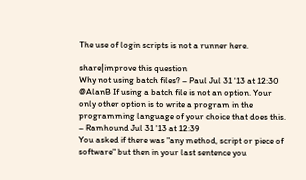The use of login scripts is not a runner here.

share|improve this question
Why not using batch files? – Paul Jul 31 '13 at 12:30
@AlanB If using a batch file is not an option. Your only other option is to write a program in the programming language of your choice that does this. – Ramhound Jul 31 '13 at 12:39
You asked if there was "any method, script or piece of software" but then in your last sentence you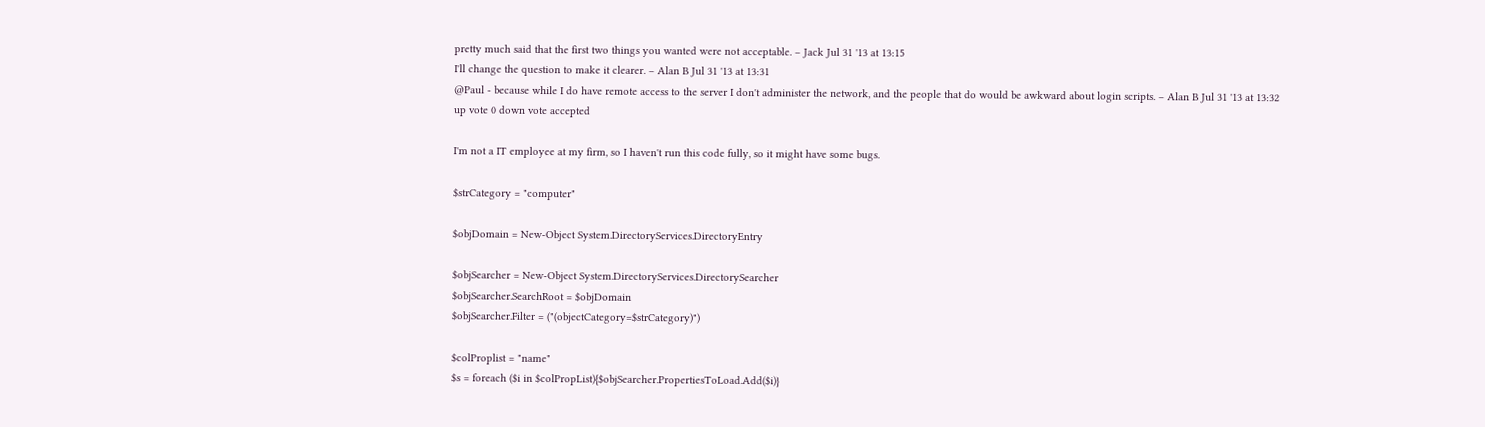pretty much said that the first two things you wanted were not acceptable. – Jack Jul 31 '13 at 13:15
I'll change the question to make it clearer. – Alan B Jul 31 '13 at 13:31
@Paul - because while I do have remote access to the server I don't administer the network, and the people that do would be awkward about login scripts. – Alan B Jul 31 '13 at 13:32
up vote 0 down vote accepted

I'm not a IT employee at my firm, so I haven't run this code fully, so it might have some bugs.

$strCategory = "computer"

$objDomain = New-Object System.DirectoryServices.DirectoryEntry

$objSearcher = New-Object System.DirectoryServices.DirectorySearcher
$objSearcher.SearchRoot = $objDomain
$objSearcher.Filter = ("(objectCategory=$strCategory)")

$colProplist = "name"
$s = foreach ($i in $colPropList){$objSearcher.PropertiesToLoad.Add($i)}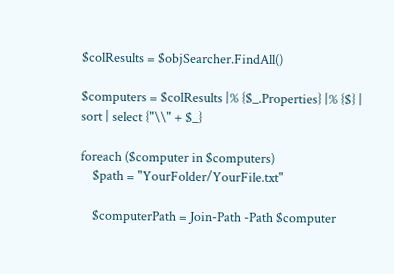$colResults = $objSearcher.FindAll()

$computers = $colResults |% {$_.Properties} |% {$} | sort | select {"\\" + $_}

foreach ($computer in $computers)
    $path = "YourFolder/YourFile.txt"

    $computerPath = Join-Path -Path $computer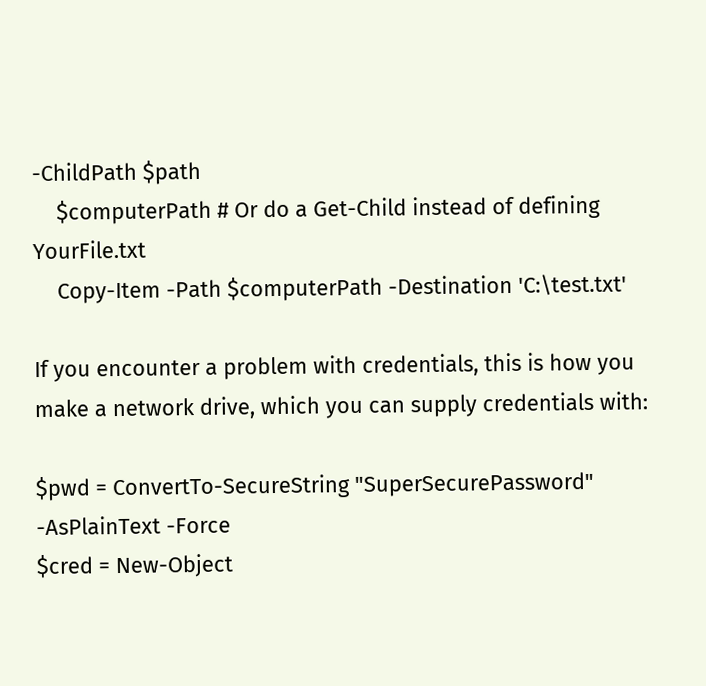-ChildPath $path
    $computerPath # Or do a Get-Child instead of defining YourFile.txt
    Copy-Item -Path $computerPath -Destination 'C:\test.txt'

If you encounter a problem with credentials, this is how you make a network drive, which you can supply credentials with:

$pwd = ConvertTo-SecureString "SuperSecurePassword" -AsPlainText -Force
$cred = New-Object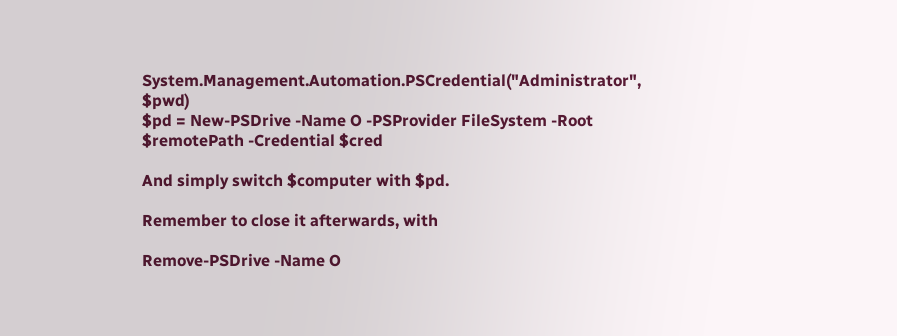System.Management.Automation.PSCredential("Administrator", $pwd)
$pd = New-PSDrive -Name O -PSProvider FileSystem -Root $remotePath -Credential $cred

And simply switch $computer with $pd.

Remember to close it afterwards, with

Remove-PSDrive -Name O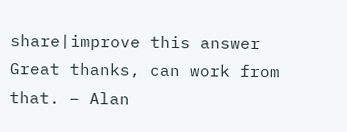share|improve this answer
Great thanks, can work from that. – Alan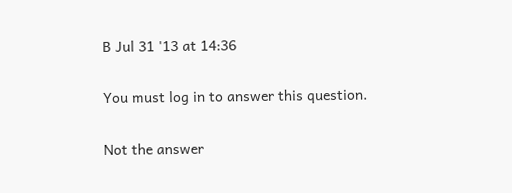B Jul 31 '13 at 14:36

You must log in to answer this question.

Not the answer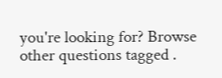you're looking for? Browse other questions tagged .